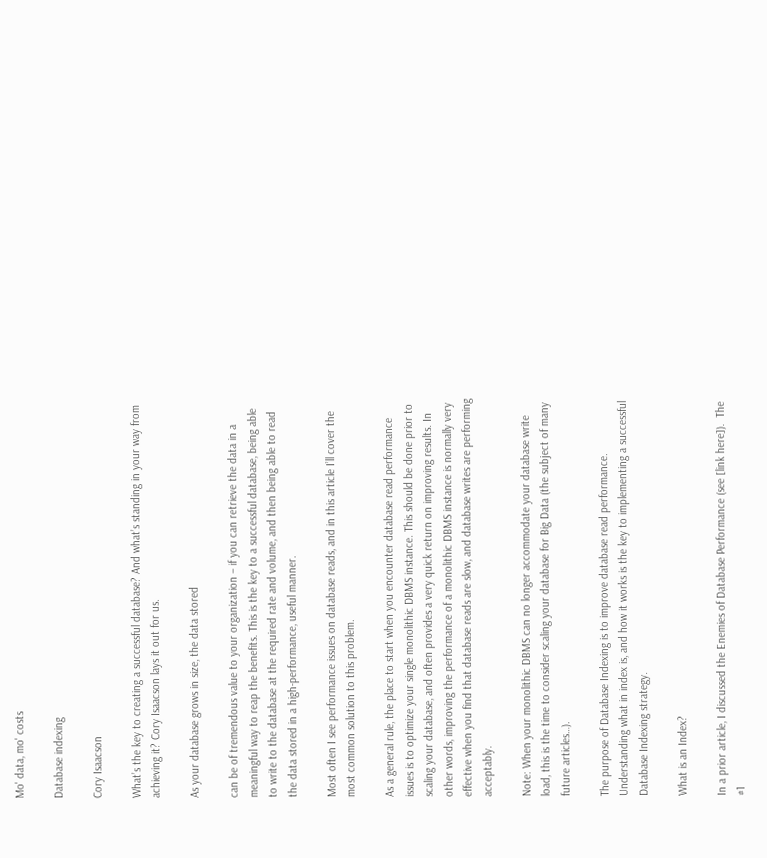Mo' data, mo' costs

Database indexing

Cory Isaacson

What’s the key to creating a successful database? And what’s standing in your way from achieving it? Cory Isaacson lays it out for us.

As your database grows in size, the data stored

can be of tremendous value to your organization – if you can retrieve the data in a meaningful way to reap the benefits. This is the key to a successful database, being able to write to the database at the required rate and volume, and then being able to read the data stored in a high-performance, useful manner.

Most often I see performance issues on database reads, and in this article I’ll cover the most common solution to this problem.

As a general rule, the place to start when you encounter database read performance issues is to optimize your single monolithic DBMS instance. This should be done prior to scaling your database, and often provides a very quick return on improving results. In other words, improving the performance of a monolithic DBMS instance is normally very effective when you find that database reads are slow, and database writes are performing acceptably.

Note: When your monolithic DBMS can no longer accommodate your database write load, this is the time to consider scaling your database for Big Data (the subject of many future articles…).

The purpose of Database Indexing is to improve database read performance. Understanding what in index is, and how it works is the key to implementing a successful Database Indexing strategy.

What is an Index?

In a prior article, I discussed the Enemies of Database Performance (see [link here]).  The #1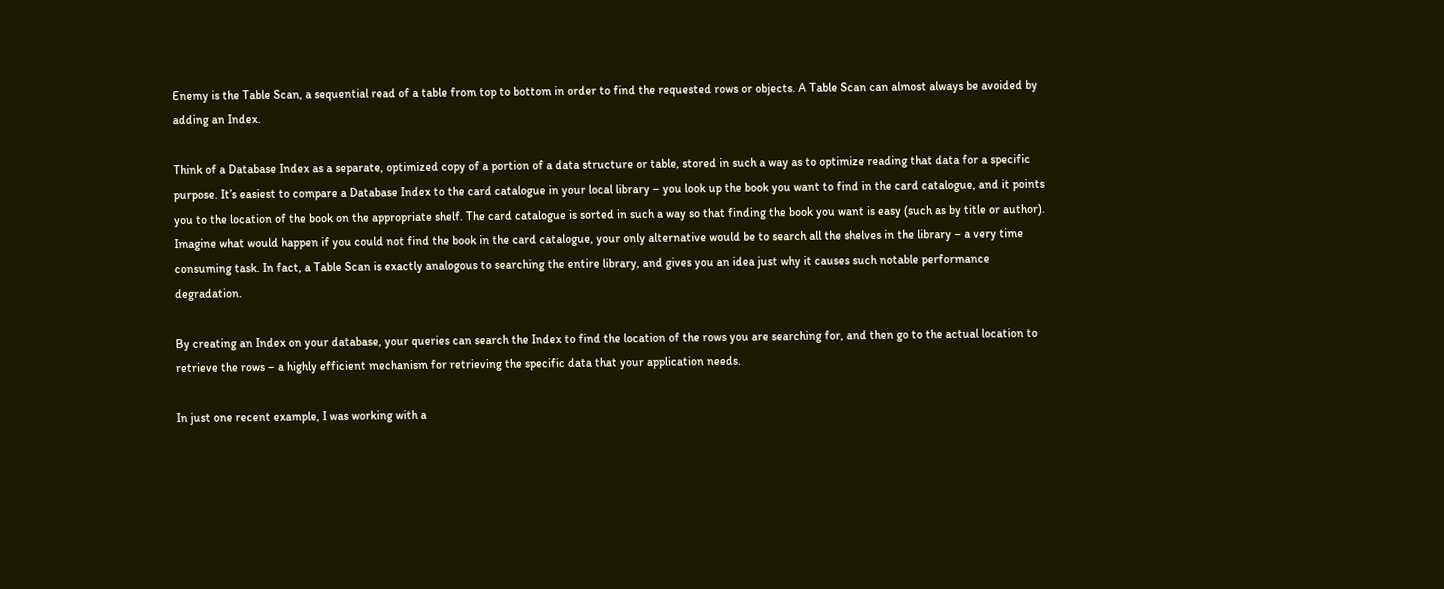Enemy is the Table Scan, a sequential read of a table from top to bottom in order to find the requested rows or objects. A Table Scan can almost always be avoided by adding an Index.

Think of a Database Index as a separate, optimized copy of a portion of a data structure or table, stored in such a way as to optimize reading that data for a specific purpose. It’s easiest to compare a Database Index to the card catalogue in your local library – you look up the book you want to find in the card catalogue, and it points you to the location of the book on the appropriate shelf. The card catalogue is sorted in such a way so that finding the book you want is easy (such as by title or author). Imagine what would happen if you could not find the book in the card catalogue, your only alternative would be to search all the shelves in the library – a very time consuming task. In fact, a Table Scan is exactly analogous to searching the entire library, and gives you an idea just why it causes such notable performance degradation.

By creating an Index on your database, your queries can search the Index to find the location of the rows you are searching for, and then go to the actual location to retrieve the rows – a highly efficient mechanism for retrieving the specific data that your application needs.

In just one recent example, I was working with a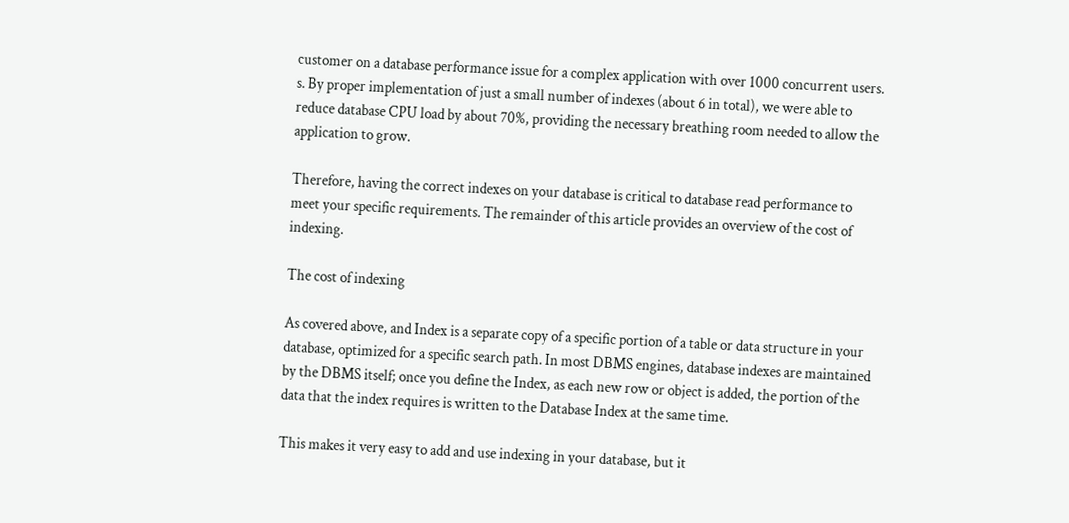customer on a database performance issue for a complex application with over 1000 concurrent users. s. By proper implementation of just a small number of indexes (about 6 in total), we were able to reduce database CPU load by about 70%, providing the necessary breathing room needed to allow the application to grow.

Therefore, having the correct indexes on your database is critical to database read performance to meet your specific requirements. The remainder of this article provides an overview of the cost of indexing.

The cost of indexing

As covered above, and Index is a separate copy of a specific portion of a table or data structure in your database, optimized for a specific search path. In most DBMS engines, database indexes are maintained by the DBMS itself; once you define the Index, as each new row or object is added, the portion of the data that the index requires is written to the Database Index at the same time.

This makes it very easy to add and use indexing in your database, but it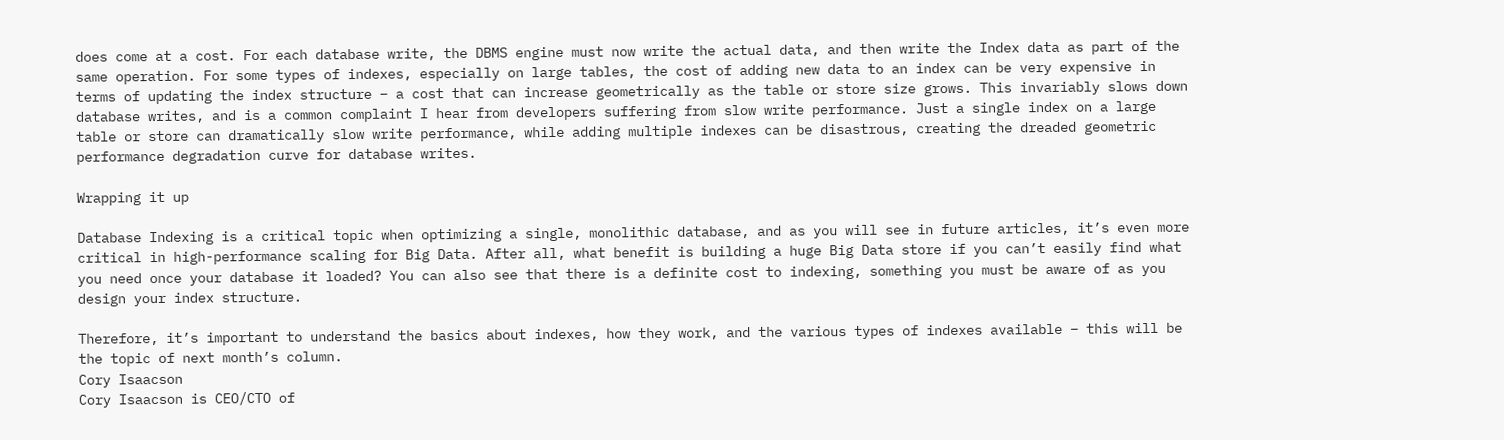does come at a cost. For each database write, the DBMS engine must now write the actual data, and then write the Index data as part of the same operation. For some types of indexes, especially on large tables, the cost of adding new data to an index can be very expensive in terms of updating the index structure – a cost that can increase geometrically as the table or store size grows. This invariably slows down database writes, and is a common complaint I hear from developers suffering from slow write performance. Just a single index on a large table or store can dramatically slow write performance, while adding multiple indexes can be disastrous, creating the dreaded geometric performance degradation curve for database writes.

Wrapping it up

Database Indexing is a critical topic when optimizing a single, monolithic database, and as you will see in future articles, it’s even more critical in high-performance scaling for Big Data. After all, what benefit is building a huge Big Data store if you can’t easily find what you need once your database it loaded? You can also see that there is a definite cost to indexing, something you must be aware of as you design your index structure.

Therefore, it’s important to understand the basics about indexes, how they work, and the various types of indexes available – this will be the topic of next month’s column.
Cory Isaacson
Cory Isaacson is CEO/CTO of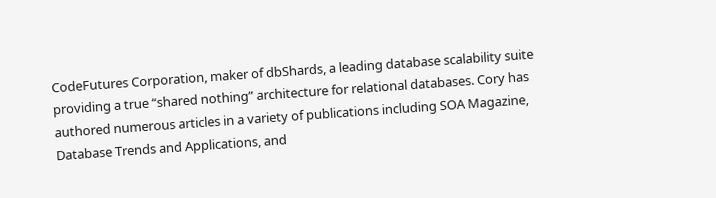CodeFutures Corporation, maker of dbShards, a leading database scalability suite providing a true “shared nothing” architecture for relational databases. Cory has authored numerous articles in a variety of publications including SOA Magazine, Database Trends and Applications, and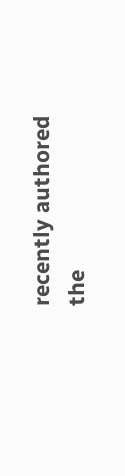recently authored the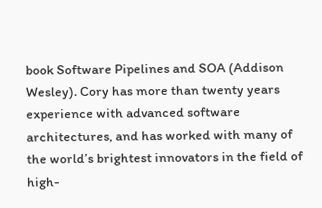book Software Pipelines and SOA (Addison Wesley). Cory has more than twenty years experience with advanced software architectures, and has worked with many of the world’s brightest innovators in the field of high-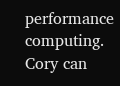performance computing. Cory can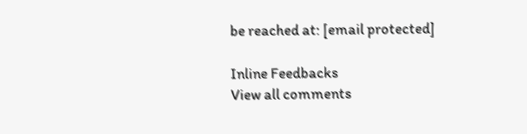be reached at: [email protected]

Inline Feedbacks
View all comments